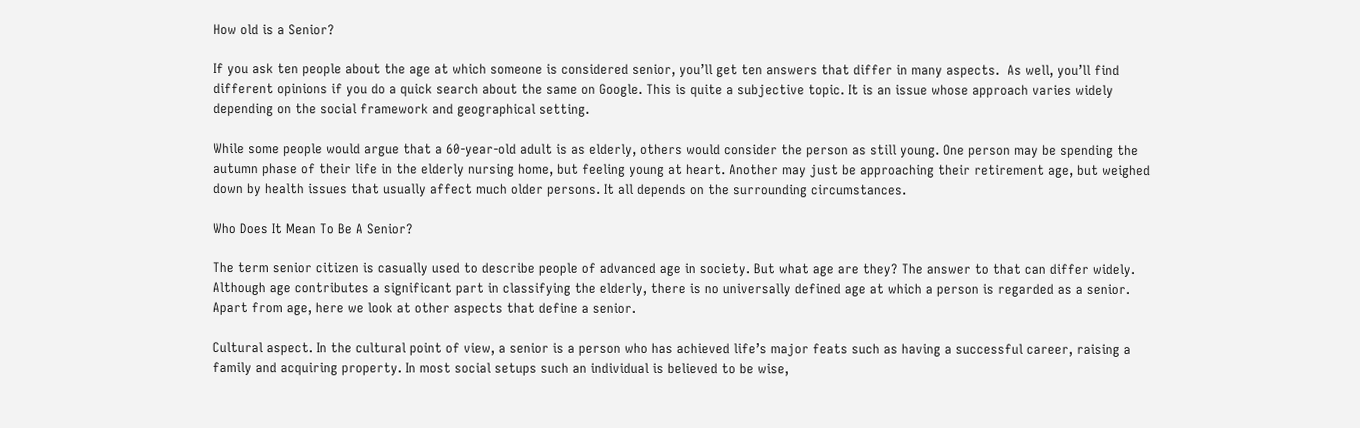How old is a Senior?

If you ask ten people about the age at which someone is considered senior, you’ll get ten answers that differ in many aspects.  As well, you’ll find different opinions if you do a quick search about the same on Google. This is quite a subjective topic. It is an issue whose approach varies widely depending on the social framework and geographical setting.

While some people would argue that a 60-year-old adult is as elderly, others would consider the person as still young. One person may be spending the autumn phase of their life in the elderly nursing home, but feeling young at heart. Another may just be approaching their retirement age, but weighed down by health issues that usually affect much older persons. It all depends on the surrounding circumstances.

Who Does It Mean To Be A Senior?

The term senior citizen is casually used to describe people of advanced age in society. But what age are they? The answer to that can differ widely. Although age contributes a significant part in classifying the elderly, there is no universally defined age at which a person is regarded as a senior.  Apart from age, here we look at other aspects that define a senior.

Cultural aspect. In the cultural point of view, a senior is a person who has achieved life’s major feats such as having a successful career, raising a family and acquiring property. In most social setups such an individual is believed to be wise,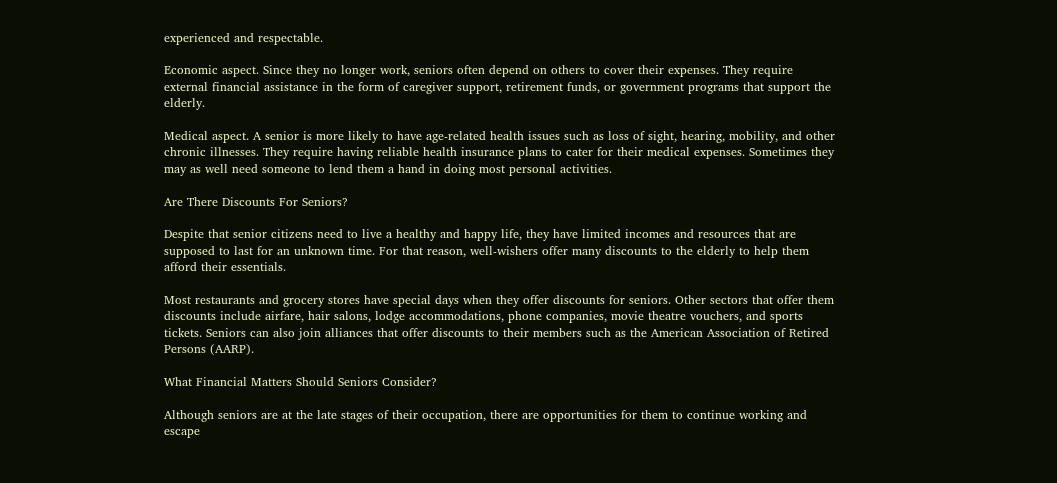experienced and respectable.

Economic aspect. Since they no longer work, seniors often depend on others to cover their expenses. They require external financial assistance in the form of caregiver support, retirement funds, or government programs that support the elderly.

Medical aspect. A senior is more likely to have age-related health issues such as loss of sight, hearing, mobility, and other chronic illnesses. They require having reliable health insurance plans to cater for their medical expenses. Sometimes they may as well need someone to lend them a hand in doing most personal activities.

Are There Discounts For Seniors?

Despite that senior citizens need to live a healthy and happy life, they have limited incomes and resources that are supposed to last for an unknown time. For that reason, well-wishers offer many discounts to the elderly to help them afford their essentials.

Most restaurants and grocery stores have special days when they offer discounts for seniors. Other sectors that offer them discounts include airfare, hair salons, lodge accommodations, phone companies, movie theatre vouchers, and sports tickets. Seniors can also join alliances that offer discounts to their members such as the American Association of Retired Persons (AARP).

What Financial Matters Should Seniors Consider?

Although seniors are at the late stages of their occupation, there are opportunities for them to continue working and escape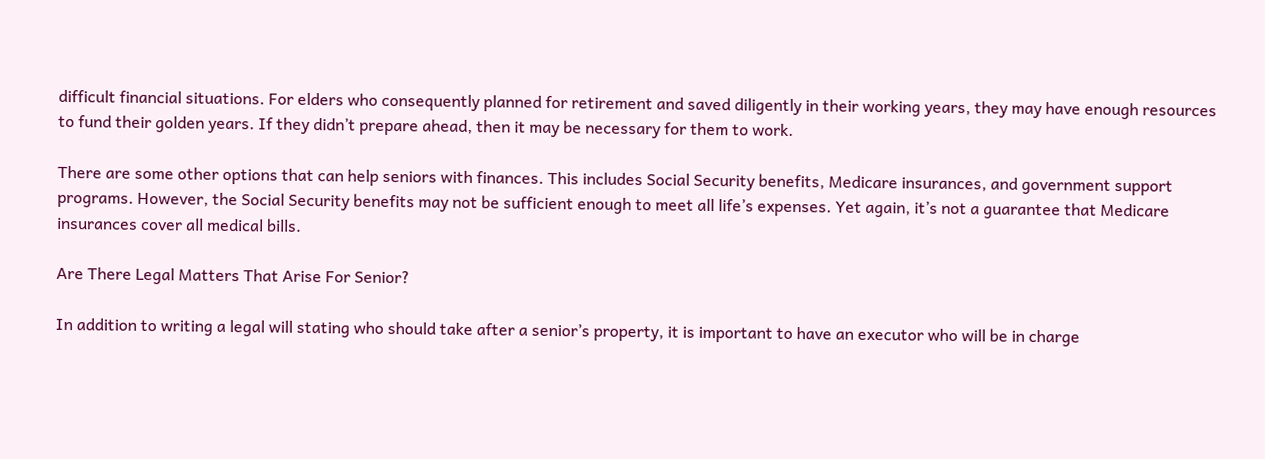difficult financial situations. For elders who consequently planned for retirement and saved diligently in their working years, they may have enough resources to fund their golden years. If they didn’t prepare ahead, then it may be necessary for them to work.

There are some other options that can help seniors with finances. This includes Social Security benefits, Medicare insurances, and government support programs. However, the Social Security benefits may not be sufficient enough to meet all life’s expenses. Yet again, it’s not a guarantee that Medicare insurances cover all medical bills.

Are There Legal Matters That Arise For Senior?

In addition to writing a legal will stating who should take after a senior’s property, it is important to have an executor who will be in charge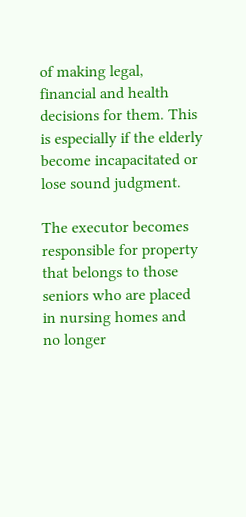of making legal, financial and health decisions for them. This is especially if the elderly become incapacitated or lose sound judgment.

The executor becomes responsible for property that belongs to those seniors who are placed in nursing homes and no longer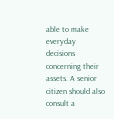able to make everyday decisions concerning their assets. A senior citizen should also consult a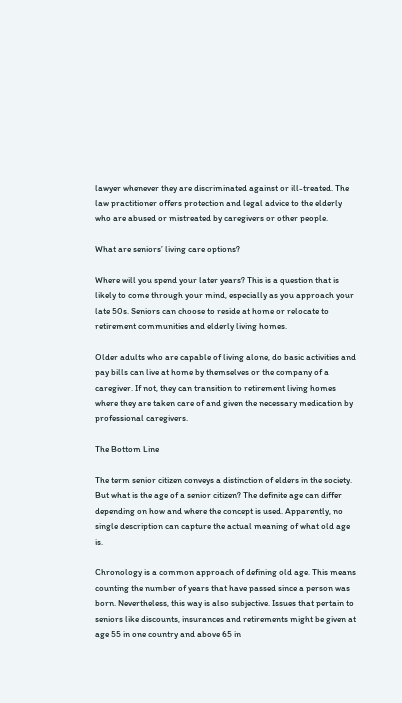lawyer whenever they are discriminated against or ill-treated. The law practitioner offers protection and legal advice to the elderly who are abused or mistreated by caregivers or other people.

What are seniors’ living care options?

Where will you spend your later years? This is a question that is likely to come through your mind, especially as you approach your late 50s. Seniors can choose to reside at home or relocate to retirement communities and elderly living homes.

Older adults who are capable of living alone, do basic activities and pay bills can live at home by themselves or the company of a caregiver. If not, they can transition to retirement living homes where they are taken care of and given the necessary medication by professional caregivers.

The Bottom Line

The term senior citizen conveys a distinction of elders in the society. But what is the age of a senior citizen? The definite age can differ depending on how and where the concept is used. Apparently, no single description can capture the actual meaning of what old age is.

Chronology is a common approach of defining old age. This means counting the number of years that have passed since a person was born. Nevertheless, this way is also subjective. Issues that pertain to seniors like discounts, insurances and retirements might be given at age 55 in one country and above 65 in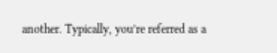another. Typically, you’re referred as a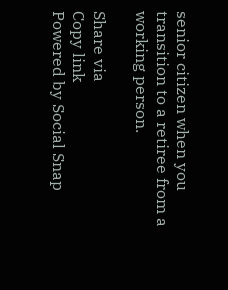senior citizen when you transition to a retiree from a working person.

Share via
Copy link
Powered by Social Snap